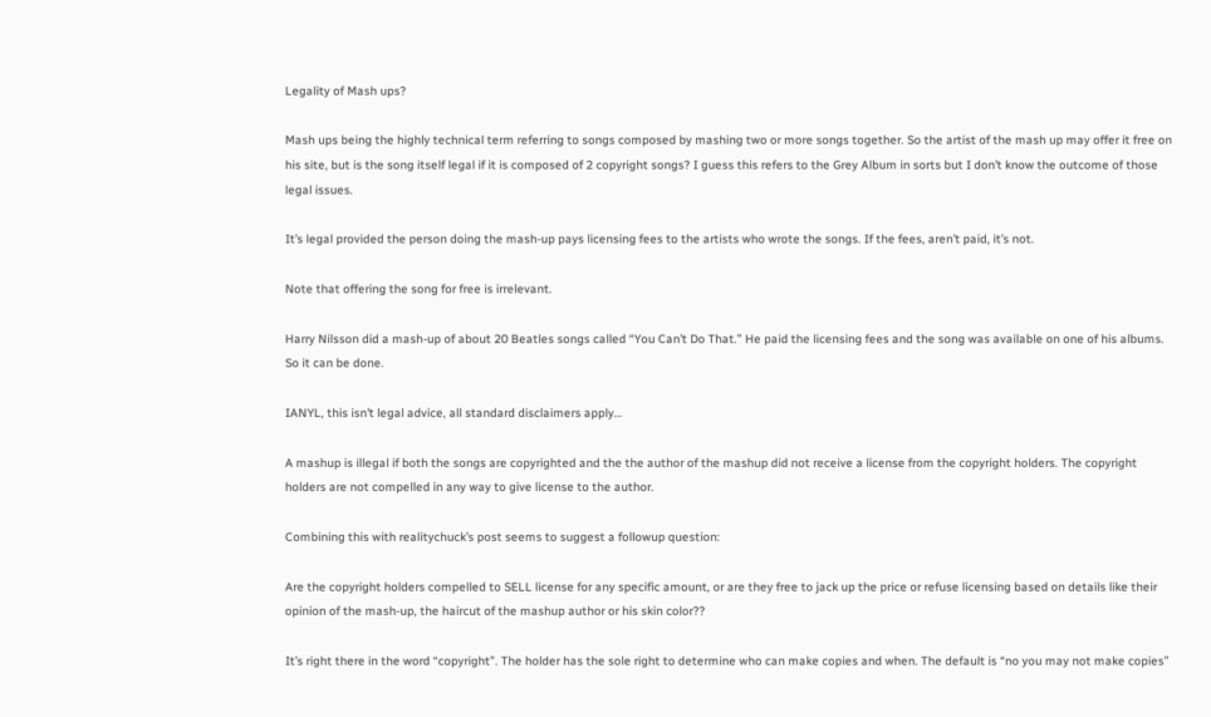Legality of Mash ups?

Mash ups being the highly technical term referring to songs composed by mashing two or more songs together. So the artist of the mash up may offer it free on his site, but is the song itself legal if it is composed of 2 copyright songs? I guess this refers to the Grey Album in sorts but I don’t know the outcome of those legal issues.

It’s legal provided the person doing the mash-up pays licensing fees to the artists who wrote the songs. If the fees, aren’t paid, it’s not.

Note that offering the song for free is irrelevant.

Harry Nilsson did a mash-up of about 20 Beatles songs called “You Can’t Do That.” He paid the licensing fees and the song was available on one of his albums. So it can be done.

IANYL, this isn’t legal advice, all standard disclaimers apply…

A mashup is illegal if both the songs are copyrighted and the the author of the mashup did not receive a license from the copyright holders. The copyright holders are not compelled in any way to give license to the author.

Combining this with realitychuck’s post seems to suggest a followup question:

Are the copyright holders compelled to SELL license for any specific amount, or are they free to jack up the price or refuse licensing based on details like their opinion of the mash-up, the haircut of the mashup author or his skin color??

It’s right there in the word “copyright”. The holder has the sole right to determine who can make copies and when. The default is “no you may not make copies”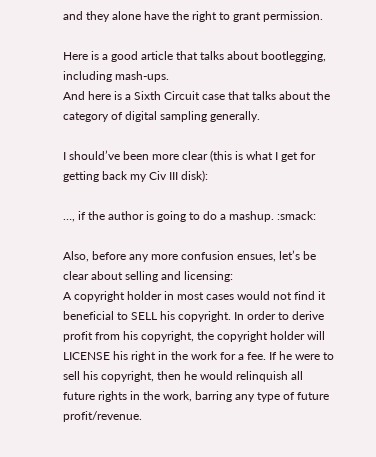and they alone have the right to grant permission.

Here is a good article that talks about bootlegging, including mash-ups.
And here is a Sixth Circuit case that talks about the category of digital sampling generally.

I should’ve been more clear (this is what I get for getting back my Civ III disk):

…, if the author is going to do a mashup. :smack:

Also, before any more confusion ensues, let’s be clear about selling and licensing:
A copyright holder in most cases would not find it beneficial to SELL his copyright. In order to derive profit from his copyright, the copyright holder will LICENSE his right in the work for a fee. If he were to sell his copyright, then he would relinquish all future rights in the work, barring any type of future profit/revenue.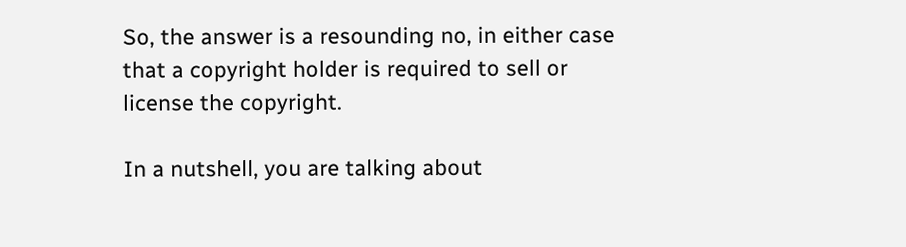So, the answer is a resounding no, in either case that a copyright holder is required to sell or license the copyright.

In a nutshell, you are talking about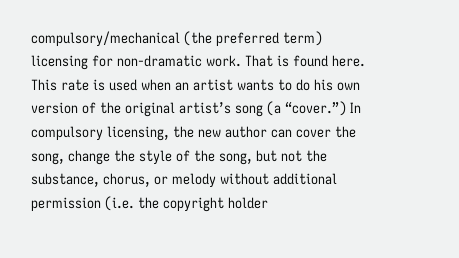compulsory/mechanical (the preferred term) licensing for non-dramatic work. That is found here. This rate is used when an artist wants to do his own version of the original artist’s song (a “cover.”) In compulsory licensing, the new author can cover the song, change the style of the song, but not the substance, chorus, or melody without additional permission (i.e. the copyright holder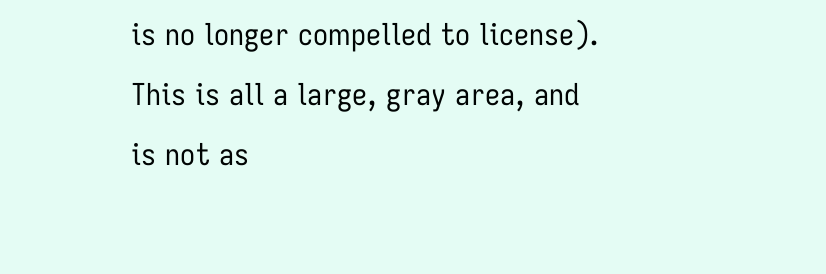is no longer compelled to license). This is all a large, gray area, and is not as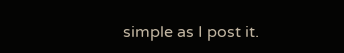simple as I post it.